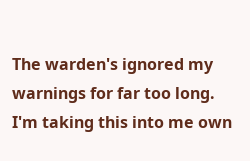The warden's ignored my warnings for far too long. I'm taking this into me own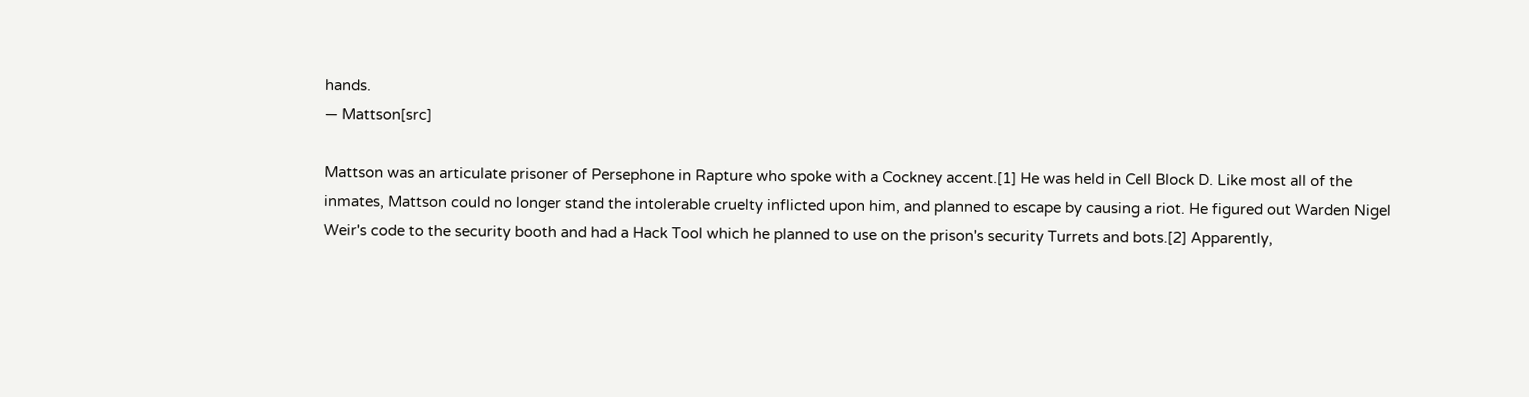hands.
― Mattson[src]

Mattson was an articulate prisoner of Persephone in Rapture who spoke with a Cockney accent.[1] He was held in Cell Block D. Like most all of the inmates, Mattson could no longer stand the intolerable cruelty inflicted upon him, and planned to escape by causing a riot. He figured out Warden Nigel Weir's code to the security booth and had a Hack Tool which he planned to use on the prison's security Turrets and bots.[2] Apparently,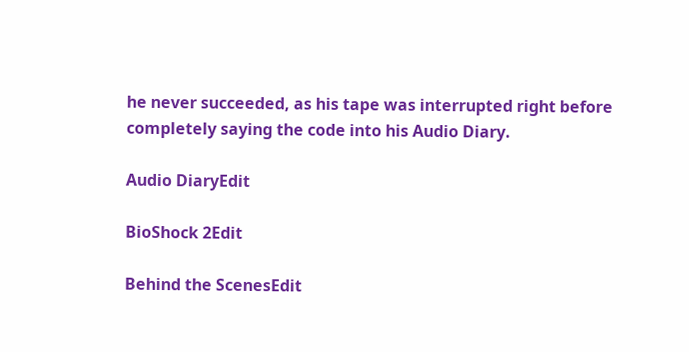he never succeeded, as his tape was interrupted right before completely saying the code into his Audio Diary.

Audio DiaryEdit

BioShock 2Edit

Behind the ScenesEdit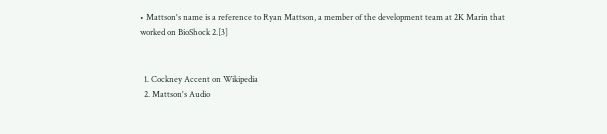• Mattson's name is a reference to Ryan Mattson, a member of the development team at 2K Marin that worked on BioShock 2.[3]


  1. Cockney Accent on Wikipedia
  2. Mattson's Audio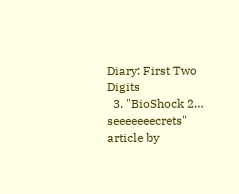Diary: First Two Digits
  3. "BioShock 2… seeeeeeecrets" article by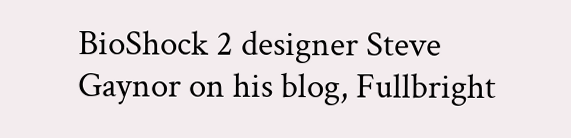BioShock 2 designer Steve Gaynor on his blog, Fullbright